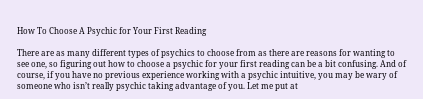How To Choose A Psychic for Your First Reading

There are as many different types of psychics to choose from as there are reasons for wanting to see one, so figuring out how to choose a psychic for your first reading can be a bit confusing. And of course, if you have no previous experience working with a psychic intuitive, you may be wary of someone who isn’t really psychic taking advantage of you. Let me put at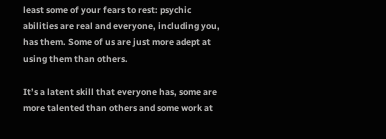least some of your fears to rest: psychic abilities are real and everyone, including you, has them. Some of us are just more adept at using them than others.

It’s a latent skill that everyone has, some are more talented than others and some work at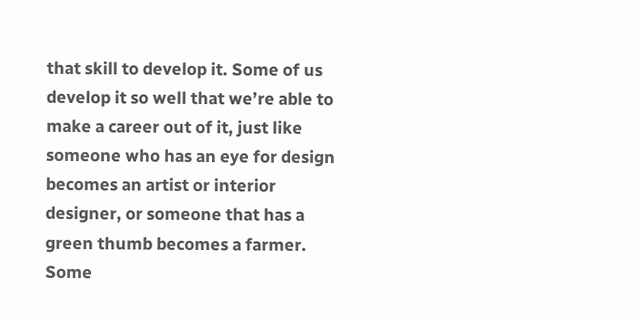that skill to develop it. Some of us develop it so well that we’re able to make a career out of it, just like someone who has an eye for design becomes an artist or interior designer, or someone that has a green thumb becomes a farmer. Some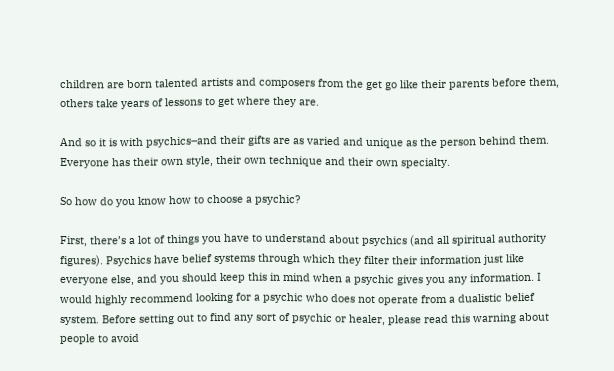children are born talented artists and composers from the get go like their parents before them, others take years of lessons to get where they are.

And so it is with psychics–and their gifts are as varied and unique as the person behind them. Everyone has their own style, their own technique and their own specialty.

So how do you know how to choose a psychic?

First, there’s a lot of things you have to understand about psychics (and all spiritual authority figures). Psychics have belief systems through which they filter their information just like everyone else, and you should keep this in mind when a psychic gives you any information. I would highly recommend looking for a psychic who does not operate from a dualistic belief system. Before setting out to find any sort of psychic or healer, please read this warning about people to avoid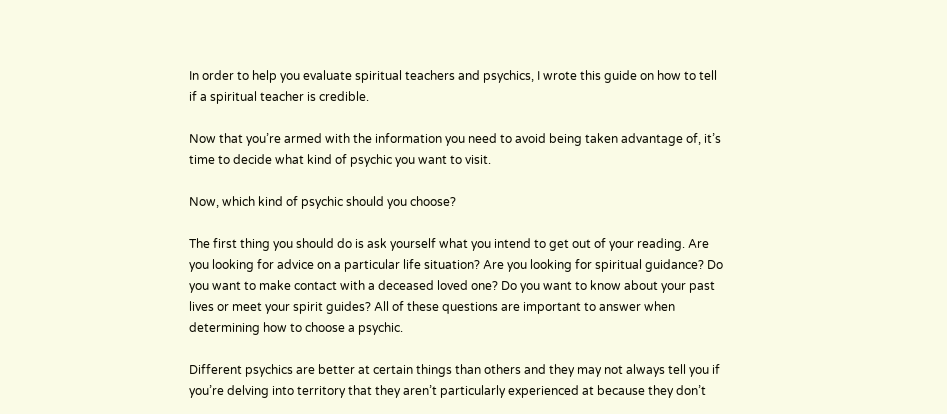In order to help you evaluate spiritual teachers and psychics, I wrote this guide on how to tell if a spiritual teacher is credible.

Now that you’re armed with the information you need to avoid being taken advantage of, it’s time to decide what kind of psychic you want to visit.

Now, which kind of psychic should you choose?

The first thing you should do is ask yourself what you intend to get out of your reading. Are you looking for advice on a particular life situation? Are you looking for spiritual guidance? Do you want to make contact with a deceased loved one? Do you want to know about your past lives or meet your spirit guides? All of these questions are important to answer when determining how to choose a psychic.

Different psychics are better at certain things than others and they may not always tell you if you’re delving into territory that they aren’t particularly experienced at because they don’t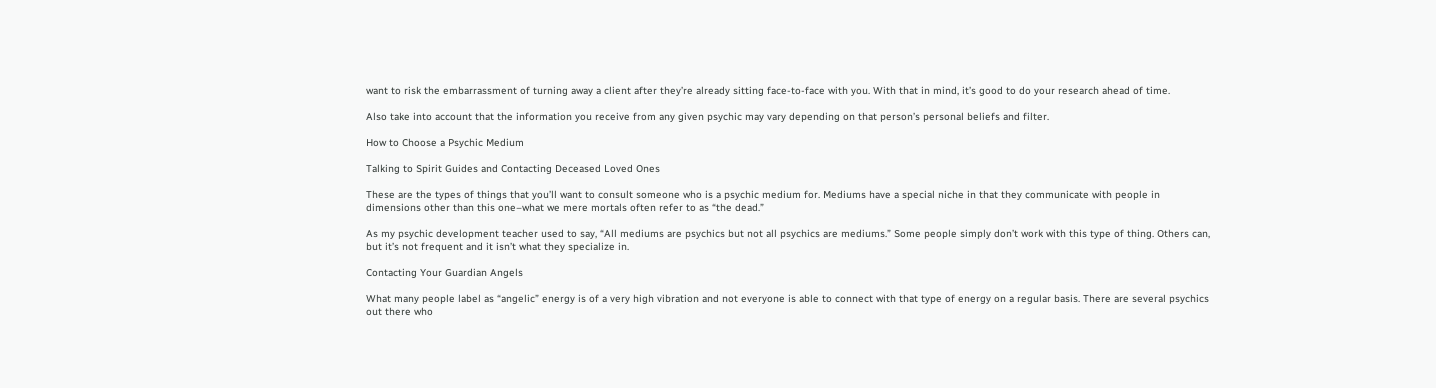want to risk the embarrassment of turning away a client after they’re already sitting face-to-face with you. With that in mind, it’s good to do your research ahead of time.

Also take into account that the information you receive from any given psychic may vary depending on that person’s personal beliefs and filter.

How to Choose a Psychic Medium

Talking to Spirit Guides and Contacting Deceased Loved Ones

These are the types of things that you’ll want to consult someone who is a psychic medium for. Mediums have a special niche in that they communicate with people in dimensions other than this one–what we mere mortals often refer to as “the dead.”

As my psychic development teacher used to say, “All mediums are psychics but not all psychics are mediums.” Some people simply don’t work with this type of thing. Others can, but it’s not frequent and it isn’t what they specialize in.

Contacting Your Guardian Angels

What many people label as “angelic” energy is of a very high vibration and not everyone is able to connect with that type of energy on a regular basis. There are several psychics out there who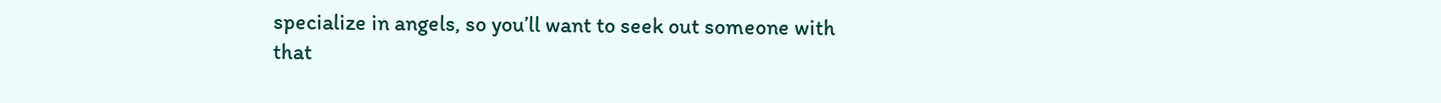specialize in angels, so you’ll want to seek out someone with that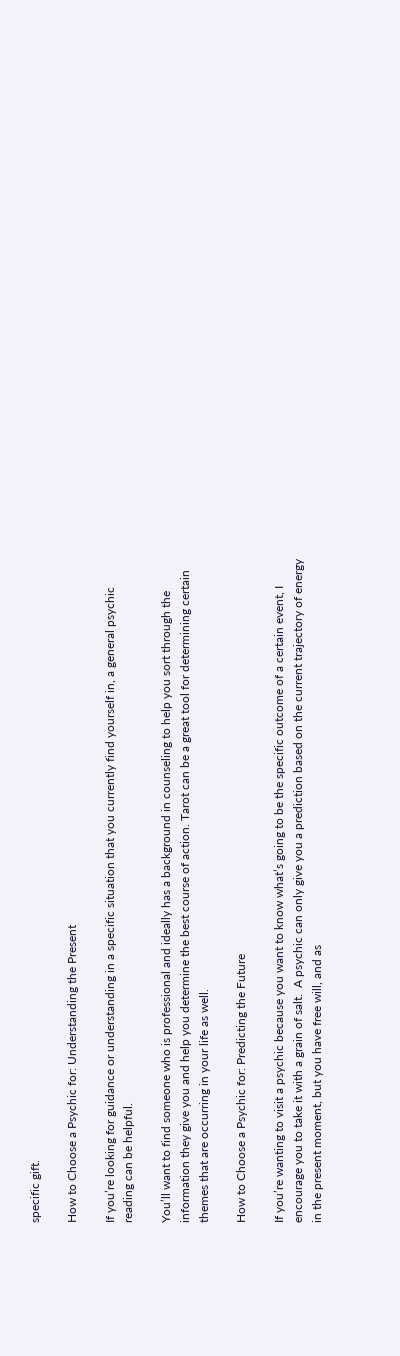specific gift.

How to Choose a Psychic for: Understanding the Present

If you’re looking for guidance or understanding in a specific situation that you currently find yourself in, a general psychic reading can be helpful.

You’ll want to find someone who is professional and ideally has a background in counseling to help you sort through the information they give you and help you determine the best course of action. Tarot can be a great tool for determining certain themes that are occurring in your life as well.

How to Choose a Psychic for: Predicting the Future

If you’re wanting to visit a psychic because you want to know what’s going to be the specific outcome of a certain event, I encourage you to take it with a grain of salt.  A psychic can only give you a prediction based on the current trajectory of energy in the present moment, but you have free will, and as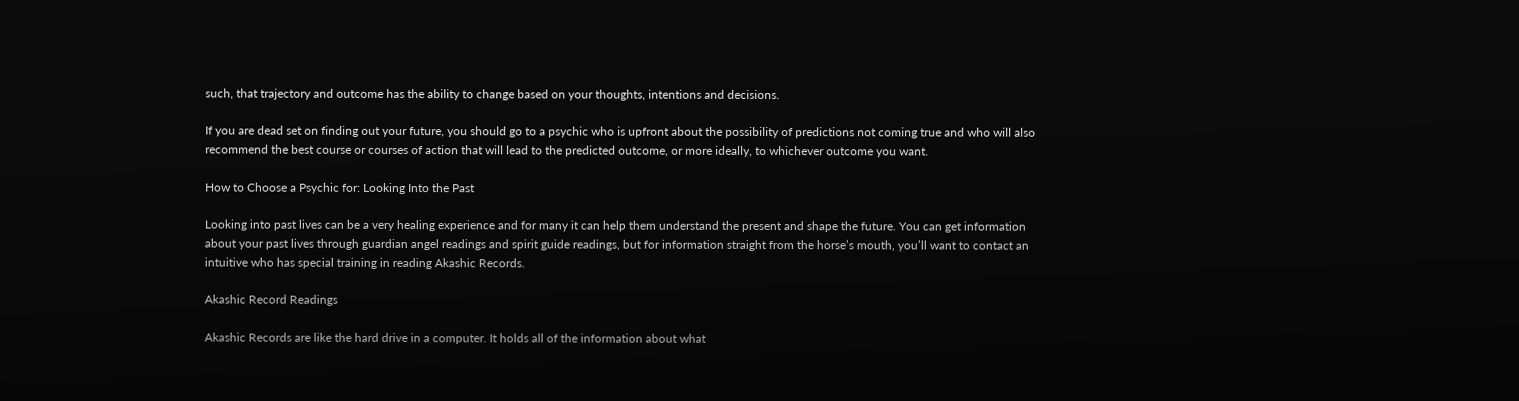such, that trajectory and outcome has the ability to change based on your thoughts, intentions and decisions.

If you are dead set on finding out your future, you should go to a psychic who is upfront about the possibility of predictions not coming true and who will also recommend the best course or courses of action that will lead to the predicted outcome, or more ideally, to whichever outcome you want.

How to Choose a Psychic for: Looking Into the Past

Looking into past lives can be a very healing experience and for many it can help them understand the present and shape the future. You can get information about your past lives through guardian angel readings and spirit guide readings, but for information straight from the horse’s mouth, you’ll want to contact an intuitive who has special training in reading Akashic Records.

Akashic Record Readings

Akashic Records are like the hard drive in a computer. It holds all of the information about what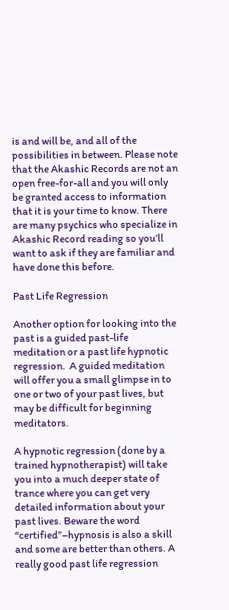is and will be, and all of the possibilities in between. Please note that the Akashic Records are not an open free-for-all and you will only be granted access to information that it is your time to know. There are many psychics who specialize in Akashic Record reading so you’ll want to ask if they are familiar and have done this before.

Past Life Regression

Another option for looking into the past is a guided past-life meditation or a past life hypnotic regression.  A guided meditation will offer you a small glimpse in to one or two of your past lives, but may be difficult for beginning meditators.

A hypnotic regression (done by a trained hypnotherapist) will take you into a much deeper state of trance where you can get very detailed information about your past lives. Beware the word “certified”–hypnosis is also a skill and some are better than others. A really good past life regression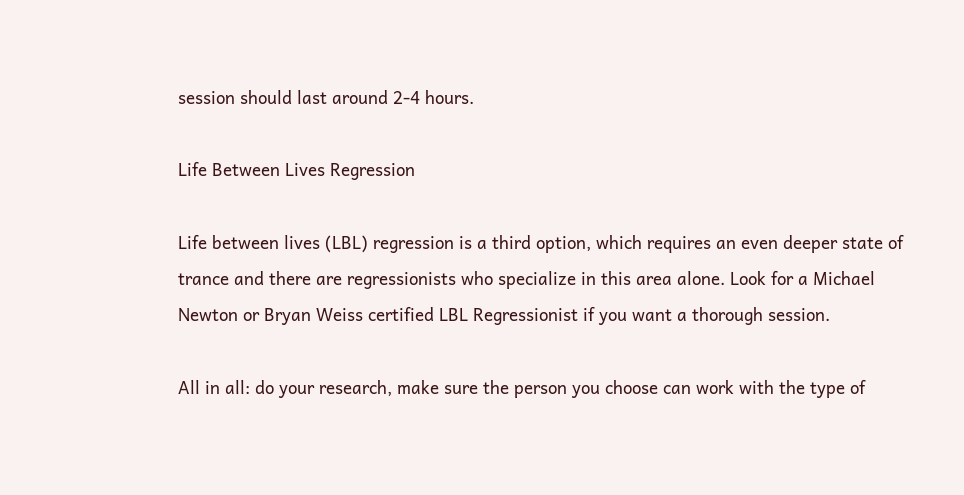session should last around 2-4 hours.

Life Between Lives Regression

Life between lives (LBL) regression is a third option, which requires an even deeper state of trance and there are regressionists who specialize in this area alone. Look for a Michael Newton or Bryan Weiss certified LBL Regressionist if you want a thorough session.

All in all: do your research, make sure the person you choose can work with the type of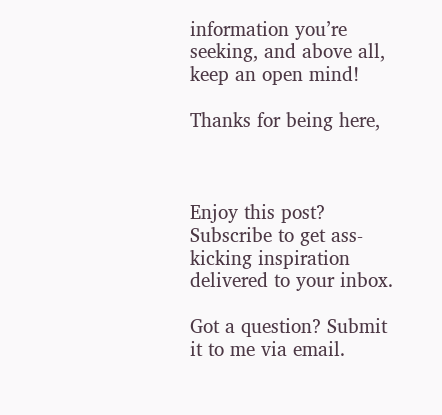information you’re seeking, and above all, keep an open mind!

Thanks for being here,



Enjoy this post? Subscribe to get ass-kicking inspiration delivered to your inbox.

Got a question? Submit it to me via email.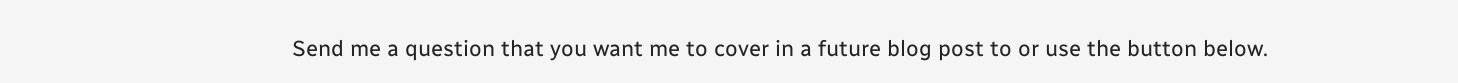Send me a question that you want me to cover in a future blog post to or use the button below.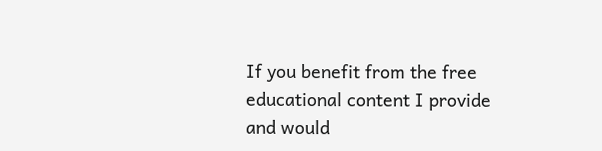If you benefit from the free educational content I provide and would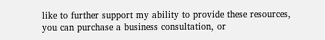like to further support my ability to provide these resources, you can purchase a business consultation, or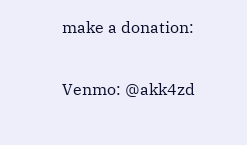make a donation:


Venmo: @akk4zd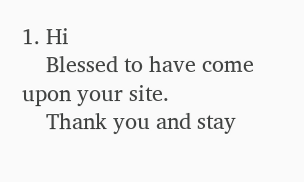1. Hi
    Blessed to have come upon your site.
    Thank you and stay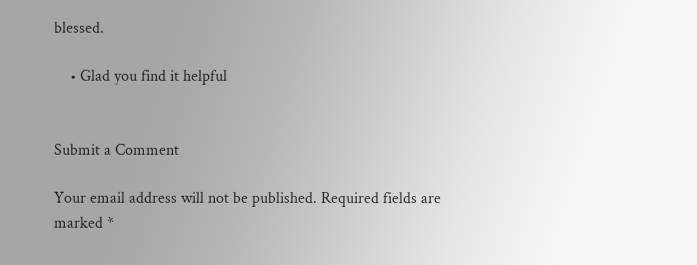blessed.

    • Glad you find it helpful


Submit a Comment

Your email address will not be published. Required fields are marked *